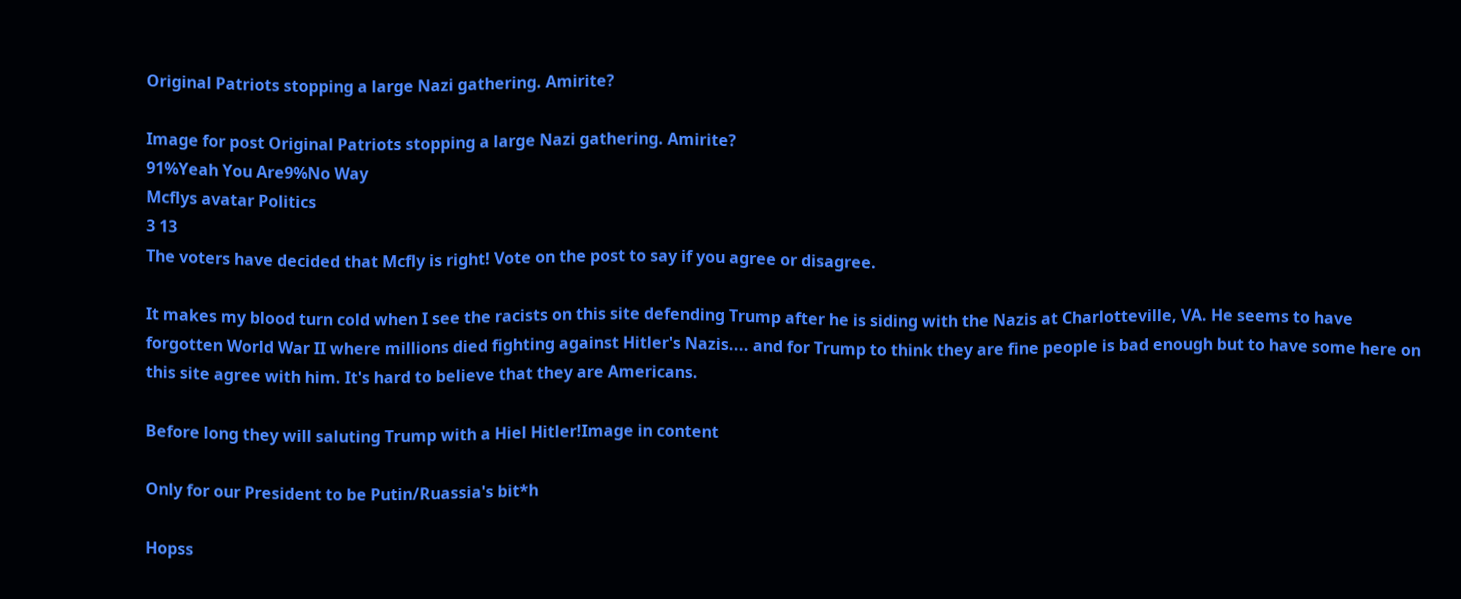Original Patriots stopping a large Nazi gathering. Amirite?

Image for post Original Patriots stopping a large Nazi gathering. Amirite?
91%Yeah You Are9%No Way
Mcflys avatar Politics
3 13
The voters have decided that Mcfly is right! Vote on the post to say if you agree or disagree.

It makes my blood turn cold when I see the racists on this site defending Trump after he is siding with the Nazis at Charlotteville, VA. He seems to have forgotten World War II where millions died fighting against Hitler's Nazis.... and for Trump to think they are fine people is bad enough but to have some here on this site agree with him. It's hard to believe that they are Americans.

Before long they will saluting Trump with a Hiel Hitler!Image in content

Only for our President to be Putin/Ruassia's bit*h

Hopss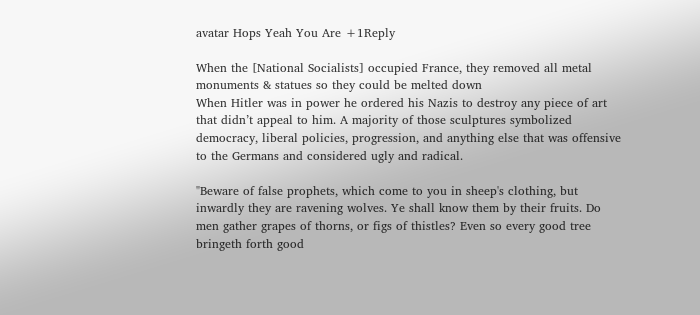avatar Hops Yeah You Are +1Reply

When the [National Socialists] occupied France, they removed all metal monuments & statues so they could be melted down
When Hitler was in power he ordered his Nazis to destroy any piece of art that didn’t appeal to him. A majority of those sculptures symbolized democracy, liberal policies, progression, and anything else that was offensive to the Germans and considered ugly and radical.

"Beware of false prophets, which come to you in sheep's clothing, but inwardly they are ravening wolves. Ye shall know them by their fruits. Do men gather grapes of thorns, or figs of thistles? Even so every good tree bringeth forth good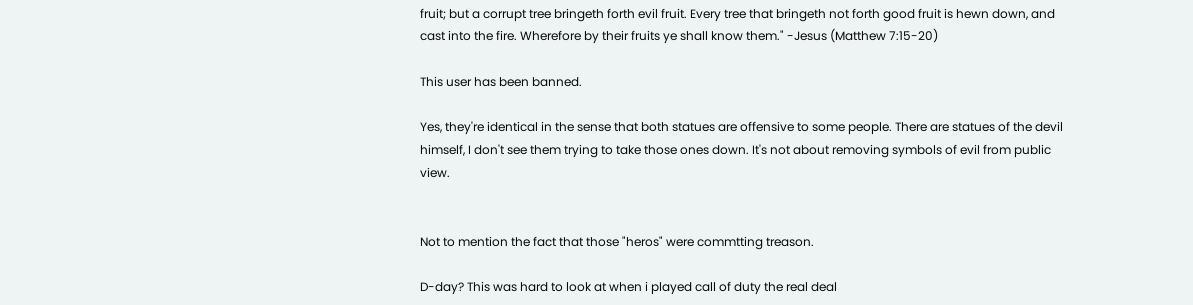fruit; but a corrupt tree bringeth forth evil fruit. Every tree that bringeth not forth good fruit is hewn down, and cast into the fire. Wherefore by their fruits ye shall know them." -Jesus (Matthew 7:15-20)

This user has been banned.

Yes, they're identical in the sense that both statues are offensive to some people. There are statues of the devil himself, I don't see them trying to take those ones down. It's not about removing symbols of evil from public view.


Not to mention the fact that those "heros" were commtting treason.

D-day? This was hard to look at when i played call of duty the real deal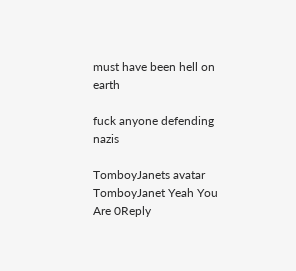must have been hell on earth

fuck anyone defending nazis

TomboyJanets avatar TomboyJanet Yeah You Are 0Reply